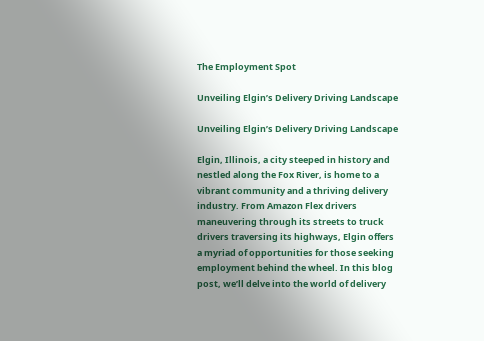The Employment Spot

Unveiling Elgin’s Delivery Driving Landscape

Unveiling Elgin’s Delivery Driving Landscape

Elgin, Illinois, a city steeped in history and nestled along the Fox River, is home to a vibrant community and a thriving delivery industry. From Amazon Flex drivers maneuvering through its streets to truck drivers traversing its highways, Elgin offers a myriad of opportunities for those seeking employment behind the wheel. In this blog post, we’ll delve into the world of delivery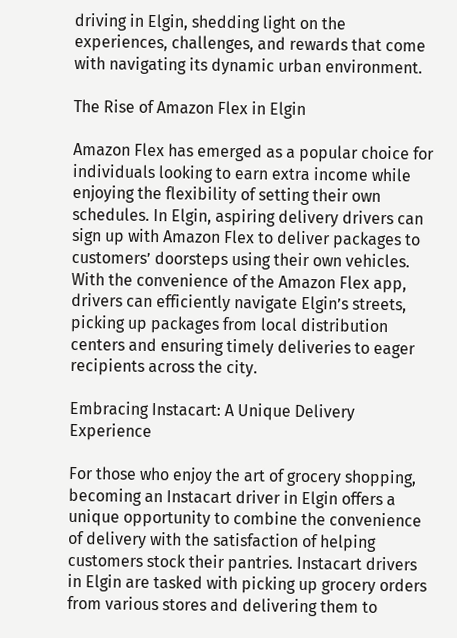driving in Elgin, shedding light on the experiences, challenges, and rewards that come with navigating its dynamic urban environment.

The Rise of Amazon Flex in Elgin

Amazon Flex has emerged as a popular choice for individuals looking to earn extra income while enjoying the flexibility of setting their own schedules. In Elgin, aspiring delivery drivers can sign up with Amazon Flex to deliver packages to customers’ doorsteps using their own vehicles. With the convenience of the Amazon Flex app, drivers can efficiently navigate Elgin’s streets, picking up packages from local distribution centers and ensuring timely deliveries to eager recipients across the city.

Embracing Instacart: A Unique Delivery Experience

For those who enjoy the art of grocery shopping, becoming an Instacart driver in Elgin offers a unique opportunity to combine the convenience of delivery with the satisfaction of helping customers stock their pantries. Instacart drivers in Elgin are tasked with picking up grocery orders from various stores and delivering them to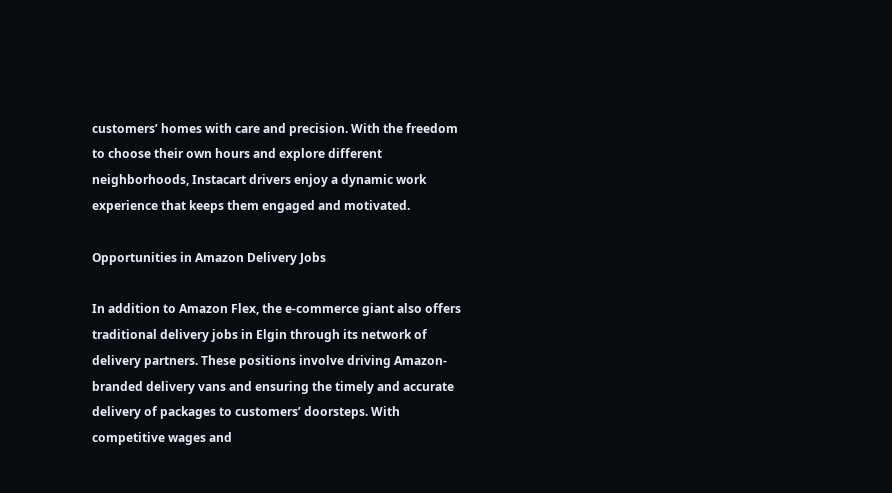customers’ homes with care and precision. With the freedom to choose their own hours and explore different neighborhoods, Instacart drivers enjoy a dynamic work experience that keeps them engaged and motivated.

Opportunities in Amazon Delivery Jobs

In addition to Amazon Flex, the e-commerce giant also offers traditional delivery jobs in Elgin through its network of delivery partners. These positions involve driving Amazon-branded delivery vans and ensuring the timely and accurate delivery of packages to customers’ doorsteps. With competitive wages and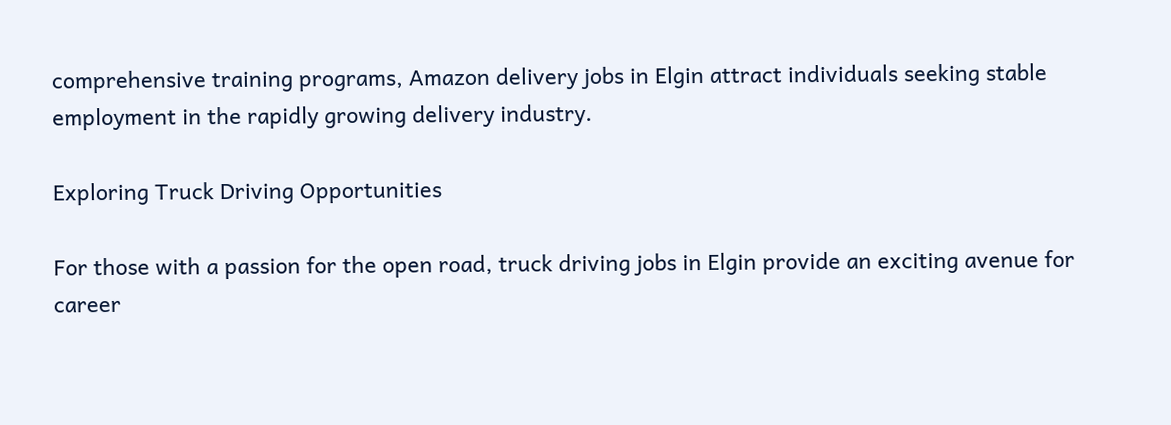comprehensive training programs, Amazon delivery jobs in Elgin attract individuals seeking stable employment in the rapidly growing delivery industry.

Exploring Truck Driving Opportunities

For those with a passion for the open road, truck driving jobs in Elgin provide an exciting avenue for career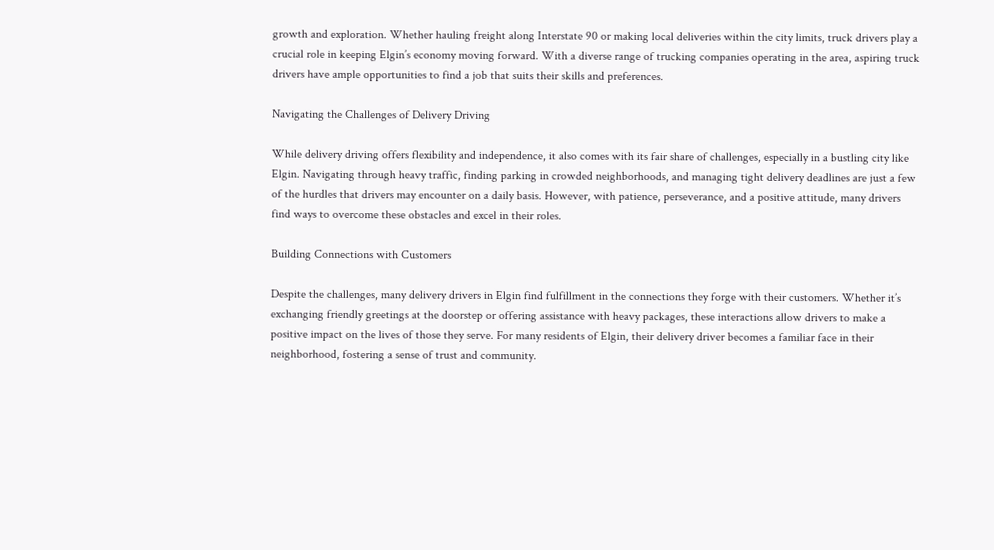growth and exploration. Whether hauling freight along Interstate 90 or making local deliveries within the city limits, truck drivers play a crucial role in keeping Elgin’s economy moving forward. With a diverse range of trucking companies operating in the area, aspiring truck drivers have ample opportunities to find a job that suits their skills and preferences.

Navigating the Challenges of Delivery Driving

While delivery driving offers flexibility and independence, it also comes with its fair share of challenges, especially in a bustling city like Elgin. Navigating through heavy traffic, finding parking in crowded neighborhoods, and managing tight delivery deadlines are just a few of the hurdles that drivers may encounter on a daily basis. However, with patience, perseverance, and a positive attitude, many drivers find ways to overcome these obstacles and excel in their roles.

Building Connections with Customers

Despite the challenges, many delivery drivers in Elgin find fulfillment in the connections they forge with their customers. Whether it’s exchanging friendly greetings at the doorstep or offering assistance with heavy packages, these interactions allow drivers to make a positive impact on the lives of those they serve. For many residents of Elgin, their delivery driver becomes a familiar face in their neighborhood, fostering a sense of trust and community.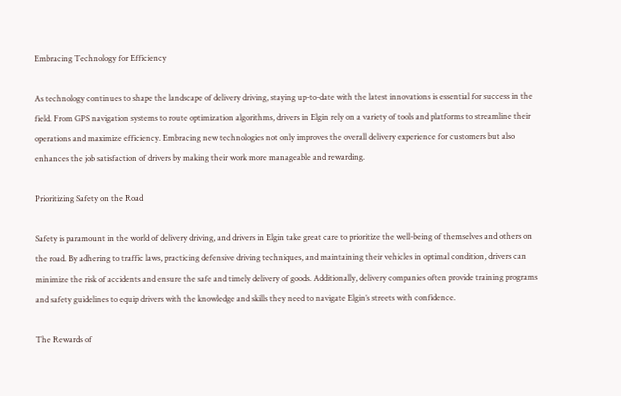Embracing Technology for Efficiency

As technology continues to shape the landscape of delivery driving, staying up-to-date with the latest innovations is essential for success in the field. From GPS navigation systems to route optimization algorithms, drivers in Elgin rely on a variety of tools and platforms to streamline their operations and maximize efficiency. Embracing new technologies not only improves the overall delivery experience for customers but also enhances the job satisfaction of drivers by making their work more manageable and rewarding.

Prioritizing Safety on the Road

Safety is paramount in the world of delivery driving, and drivers in Elgin take great care to prioritize the well-being of themselves and others on the road. By adhering to traffic laws, practicing defensive driving techniques, and maintaining their vehicles in optimal condition, drivers can minimize the risk of accidents and ensure the safe and timely delivery of goods. Additionally, delivery companies often provide training programs and safety guidelines to equip drivers with the knowledge and skills they need to navigate Elgin’s streets with confidence.

The Rewards of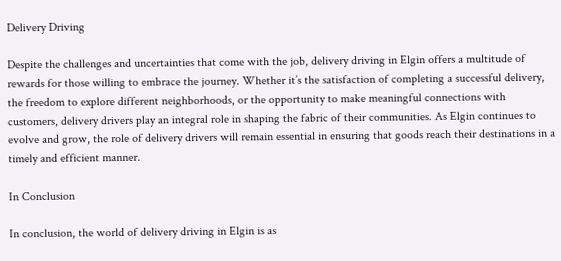Delivery Driving

Despite the challenges and uncertainties that come with the job, delivery driving in Elgin offers a multitude of rewards for those willing to embrace the journey. Whether it’s the satisfaction of completing a successful delivery, the freedom to explore different neighborhoods, or the opportunity to make meaningful connections with customers, delivery drivers play an integral role in shaping the fabric of their communities. As Elgin continues to evolve and grow, the role of delivery drivers will remain essential in ensuring that goods reach their destinations in a timely and efficient manner.

In Conclusion

In conclusion, the world of delivery driving in Elgin is as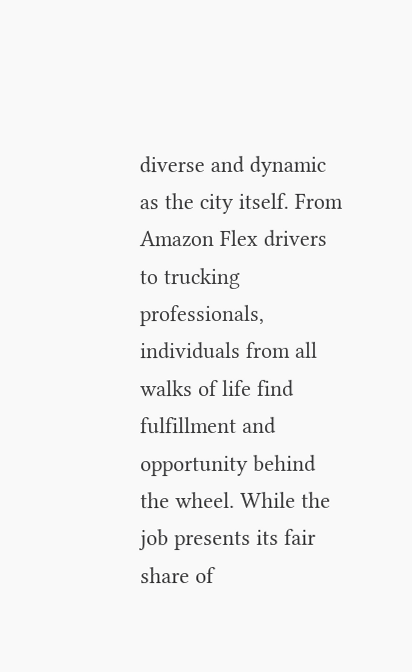diverse and dynamic as the city itself. From Amazon Flex drivers to trucking professionals, individuals from all walks of life find fulfillment and opportunity behind the wheel. While the job presents its fair share of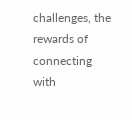challenges, the rewards of connecting with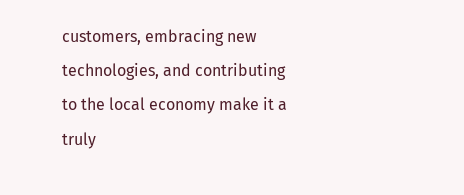customers, embracing new technologies, and contributing to the local economy make it a truly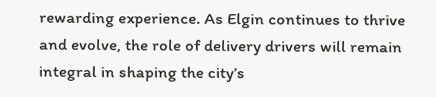rewarding experience. As Elgin continues to thrive and evolve, the role of delivery drivers will remain integral in shaping the city’s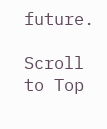future.

Scroll to Top